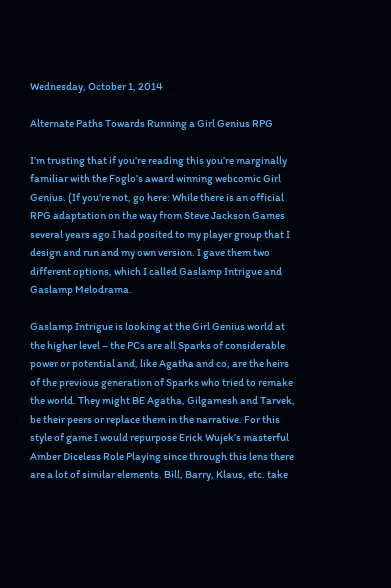Wednesday, October 1, 2014

Alternate Paths Towards Running a Girl Genius RPG

I’m trusting that if you’re reading this you’re marginally familiar with the Foglo’s award winning webcomic Girl Genius. (If you’re not, go here: While there is an official RPG adaptation on the way from Steve Jackson Games several years ago I had posited to my player group that I design and run and my own version. I gave them two different options, which I called Gaslamp Intrigue and Gaslamp Melodrama.

Gaslamp Intrigue is looking at the Girl Genius world at the higher level – the PCs are all Sparks of considerable power or potential and, like Agatha and co, are the heirs of the previous generation of Sparks who tried to remake the world. They might BE Agatha, Gilgamesh and Tarvek, be their peers or replace them in the narrative. For this style of game I would repurpose Erick Wujek’s masterful Amber Diceless Role Playing since through this lens there are a lot of similar elements. Bill, Barry, Klaus, etc. take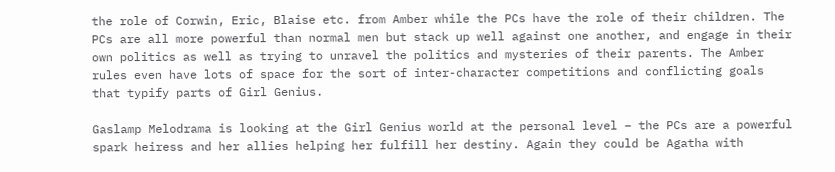the role of Corwin, Eric, Blaise etc. from Amber while the PCs have the role of their children. The PCs are all more powerful than normal men but stack up well against one another, and engage in their own politics as well as trying to unravel the politics and mysteries of their parents. The Amber rules even have lots of space for the sort of inter-character competitions and conflicting goals that typify parts of Girl Genius.

Gaslamp Melodrama is looking at the Girl Genius world at the personal level – the PCs are a powerful spark heiress and her allies helping her fulfill her destiny. Again they could be Agatha with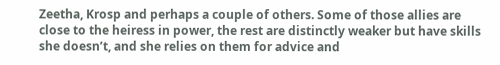Zeetha, Krosp and perhaps a couple of others. Some of those allies are close to the heiress in power, the rest are distinctly weaker but have skills she doesn’t, and she relies on them for advice and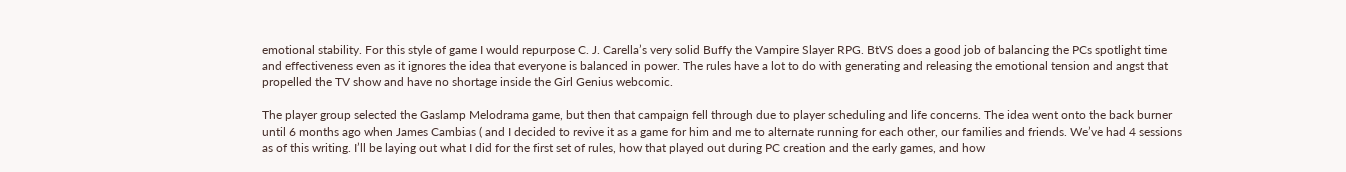emotional stability. For this style of game I would repurpose C. J. Carella’s very solid Buffy the Vampire Slayer RPG. BtVS does a good job of balancing the PCs spotlight time and effectiveness even as it ignores the idea that everyone is balanced in power. The rules have a lot to do with generating and releasing the emotional tension and angst that propelled the TV show and have no shortage inside the Girl Genius webcomic.

The player group selected the Gaslamp Melodrama game, but then that campaign fell through due to player scheduling and life concerns. The idea went onto the back burner until 6 months ago when James Cambias ( and I decided to revive it as a game for him and me to alternate running for each other, our families and friends. We’ve had 4 sessions as of this writing. I’ll be laying out what I did for the first set of rules, how that played out during PC creation and the early games, and how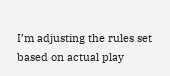I’m adjusting the rules set based on actual play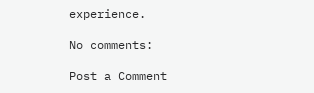experience.

No comments:

Post a Comment